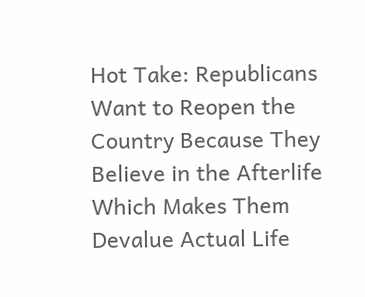Hot Take: Republicans Want to Reopen the Country Because They Believe in the Afterlife Which Makes Them Devalue Actual Life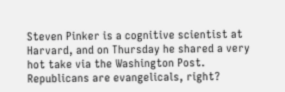Steven Pinker is a cognitive scientist at Harvard, and on Thursday he shared a very hot take via the Washington Post. Republicans are evangelicals, right?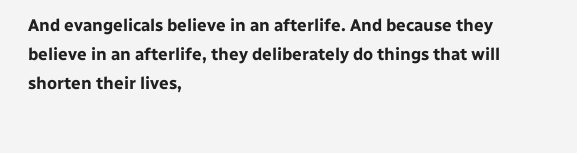And evangelicals believe in an afterlife. And because they believe in an afterlife, they deliberately do things that will shorten their lives,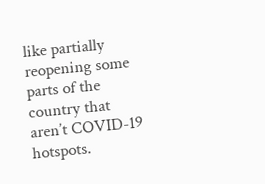like partially reopening some parts of the country that aren’t COVID-19 hotspots.